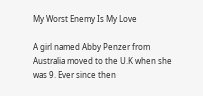My Worst Enemy Is My Love

A girl named Abby Penzer from Australia moved to the U.K when she was 9. Ever since then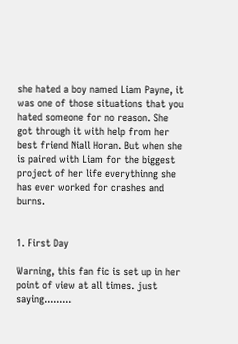she hated a boy named Liam Payne, it was one of those situations that you hated someone for no reason. She got through it with help from her best friend Niall Horan. But when she is paired with Liam for the biggest project of her life everythinng she has ever worked for crashes and burns.


1. First Day

Warning, this fan fic is set up in her point of view at all times. just saying.........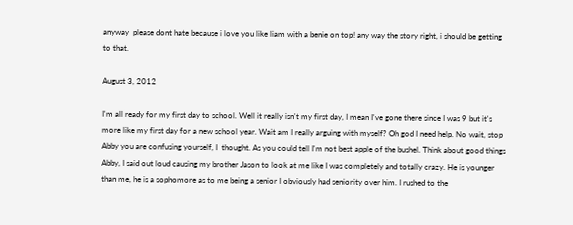anyway  please dont hate because i love you like liam with a benie on top! any way the story right, i should be getting to that.

August 3, 2012

I'm all ready for my first day to school. Well it really isn't my first day, I mean I've gone there since I was 9 but it's more like my first day for a new school year. Wait am I really arguing with myself? Oh god I need help. No wait, stop Abby you are confusing yourself, I  thought. As you could tell I'm not best apple of the bushel. Think about good things Abby, I said out loud causing my brother Jason to look at me like I was completely and totally crazy. He is younger than me, he is a sophomore as to me being a senior I obviously had seniority over him. I rushed to the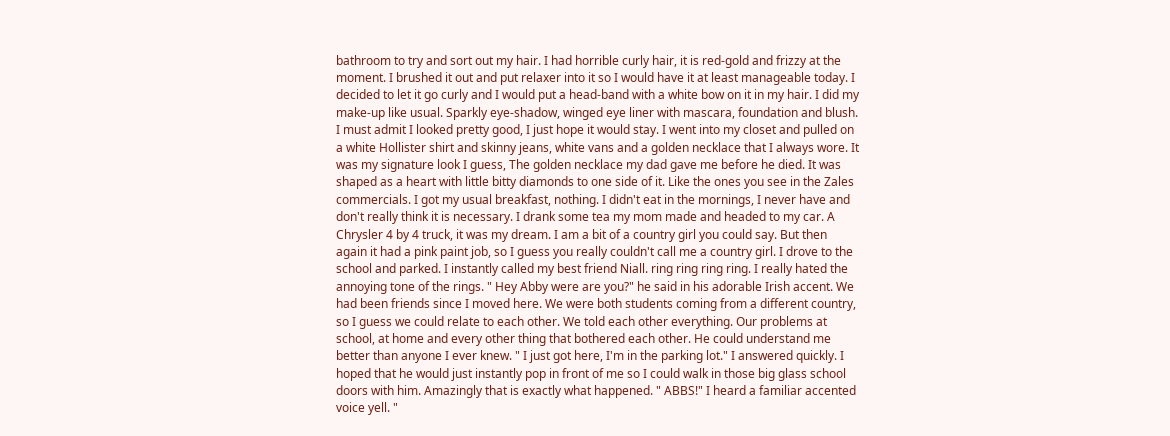bathroom to try and sort out my hair. I had horrible curly hair, it is red-gold and frizzy at the moment. I brushed it out and put relaxer into it so I would have it at least manageable today. I decided to let it go curly and I would put a head-band with a white bow on it in my hair. I did my make-up like usual. Sparkly eye-shadow, winged eye liner with mascara, foundation and blush. I must admit I looked pretty good, I just hope it would stay. I went into my closet and pulled on a white Hollister shirt and skinny jeans, white vans and a golden necklace that I always wore. It was my signature look I guess, The golden necklace my dad gave me before he died. It was shaped as a heart with little bitty diamonds to one side of it. Like the ones you see in the Zales commercials. I got my usual breakfast, nothing. I didn't eat in the mornings, I never have and don't really think it is necessary. I drank some tea my mom made and headed to my car. A Chrysler 4 by 4 truck, it was my dream. I am a bit of a country girl you could say. But then again it had a pink paint job, so I guess you really couldn't call me a country girl. I drove to the school and parked. I instantly called my best friend Niall. ring ring ring ring. I really hated the annoying tone of the rings. " Hey Abby were are you?" he said in his adorable Irish accent. We had been friends since I moved here. We were both students coming from a different country, so I guess we could relate to each other. We told each other everything. Our problems at school, at home and every other thing that bothered each other. He could understand me better than anyone I ever knew. " I just got here, I'm in the parking lot." I answered quickly. I hoped that he would just instantly pop in front of me so I could walk in those big glass school doors with him. Amazingly that is exactly what happened. " ABBS!" I heard a familiar accented voice yell. "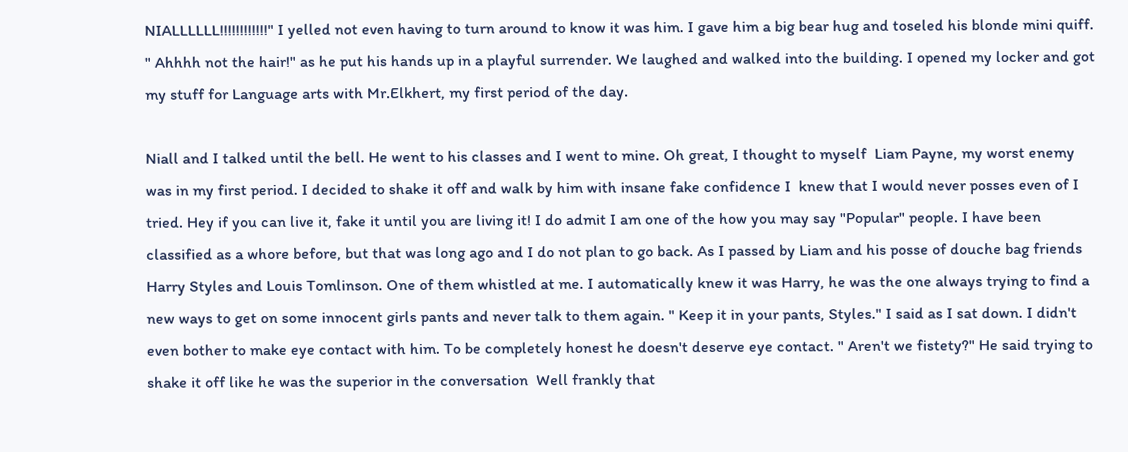NIALLLLLL!!!!!!!!!!!!" I yelled not even having to turn around to know it was him. I gave him a big bear hug and toseled his blonde mini quiff. " Ahhhh not the hair!" as he put his hands up in a playful surrender. We laughed and walked into the building. I opened my locker and got my stuff for Language arts with Mr.Elkhert, my first period of the day.

Niall and I talked until the bell. He went to his classes and I went to mine. Oh great, I thought to myself  Liam Payne, my worst enemy was in my first period. I decided to shake it off and walk by him with insane fake confidence I  knew that I would never posses even of I tried. Hey if you can live it, fake it until you are living it! I do admit I am one of the how you may say "Popular" people. I have been classified as a whore before, but that was long ago and I do not plan to go back. As I passed by Liam and his posse of douche bag friends Harry Styles and Louis Tomlinson. One of them whistled at me. I automatically knew it was Harry, he was the one always trying to find a new ways to get on some innocent girls pants and never talk to them again. " Keep it in your pants, Styles." I said as I sat down. I didn't even bother to make eye contact with him. To be completely honest he doesn't deserve eye contact. " Aren't we fistety?" He said trying to shake it off like he was the superior in the conversation  Well frankly that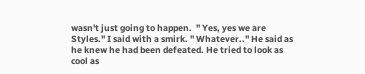wasn't just going to happen.  " Yes, yes we are Styles." I said with a smirk. " Whatever.." He said as he knew he had been defeated. He tried to look as cool as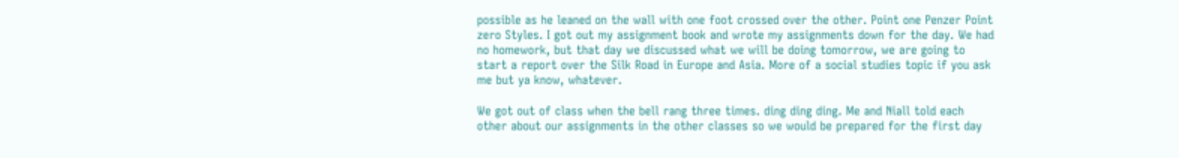possible as he leaned on the wall with one foot crossed over the other. Point one Penzer Point zero Styles. I got out my assignment book and wrote my assignments down for the day. We had no homework, but that day we discussed what we will be doing tomorrow, we are going to start a report over the Silk Road in Europe and Asia. More of a social studies topic if you ask me but ya know, whatever.

We got out of class when the bell rang three times. ding ding ding. Me and Niall told each other about our assignments in the other classes so we would be prepared for the first day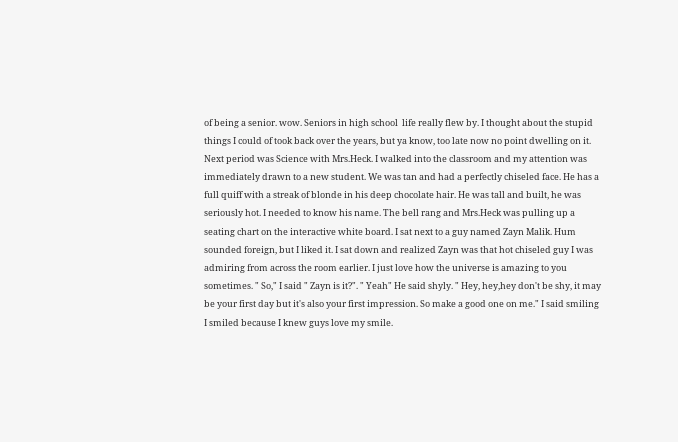of being a senior. wow. Seniors in high school  life really flew by. I thought about the stupid things I could of took back over the years, but ya know, too late now no point dwelling on it. Next period was Science with Mrs.Heck. I walked into the classroom and my attention was immediately drawn to a new student. We was tan and had a perfectly chiseled face. He has a full quiff with a streak of blonde in his deep chocolate hair. He was tall and built, he was seriously hot. I needed to know his name. The bell rang and Mrs.Heck was pulling up a seating chart on the interactive white board. I sat next to a guy named Zayn Malik. Hum sounded foreign, but I liked it. I sat down and realized Zayn was that hot chiseled guy I was admiring from across the room earlier. I just love how the universe is amazing to you sometimes. " So," I said " Zayn is it?". " Yeah" He said shyly. " Hey, hey,hey don't be shy, it may be your first day but it's also your first impression. So make a good one on me." I said smiling  I smiled because I knew guys love my smile.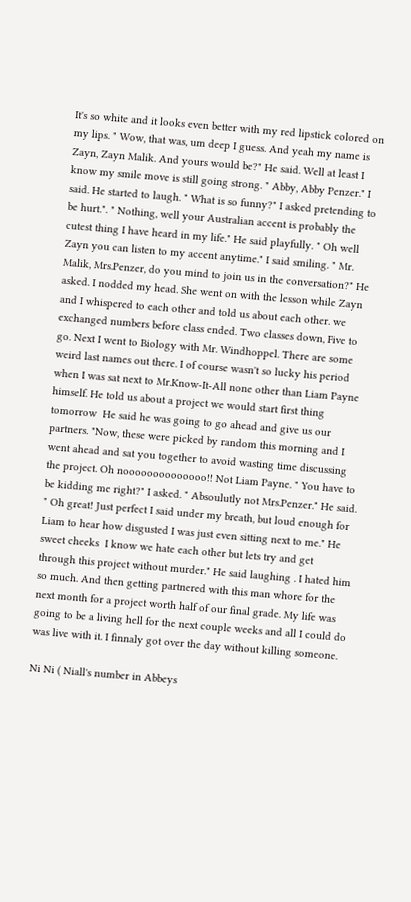It's so white and it looks even better with my red lipstick colored on my lips. " Wow, that was, um deep I guess. And yeah my name is Zayn, Zayn Malik. And yours would be?" He said. Well at least I know my smile move is still going strong. " Abby, Abby Penzer." I said. He started to laugh. " What is so funny?" I asked pretending to be hurt.". " Nothing, well your Australian accent is probably the cutest thing I have heard in my life." He said playfully. " Oh well Zayn you can listen to my accent anytime." I said smiling. " Mr. Malik, Mrs.Penzer, do you mind to join us in the conversation?" He asked. I nodded my head. She went on with the lesson while Zayn and I whispered to each other and told us about each other. we exchanged numbers before class ended. Two classes down, Five to go. Next I went to Biology with Mr. Windhoppel. There are some weird last names out there. I of course wasn't so lucky his period when I was sat next to Mr.Know-It-All none other than Liam Payne himself. He told us about a project we would start first thing tomorrow  He said he was going to go ahead and give us our partners. "Now, these were picked by random this morning and I went ahead and sat you together to avoid wasting time discussing the project. Oh noooooooooooooo!! Not Liam Payne. " You have to be kidding me right?" I asked. " Absoulutly not Mrs.Penzer." He said. " Oh great! Just perfect I said under my breath, but loud enough for Liam to hear how disgusted I was just even sitting next to me." He sweet cheeks  I know we hate each other but lets try and get through this project without murder." He said laughing . I hated him so much. And then getting partnered with this man whore for the next month for a project worth half of our final grade. My life was going to be a living hell for the next couple weeks and all I could do was live with it. I finnaly got over the day without killing someone.

Ni Ni ( Niall's number in Abbeys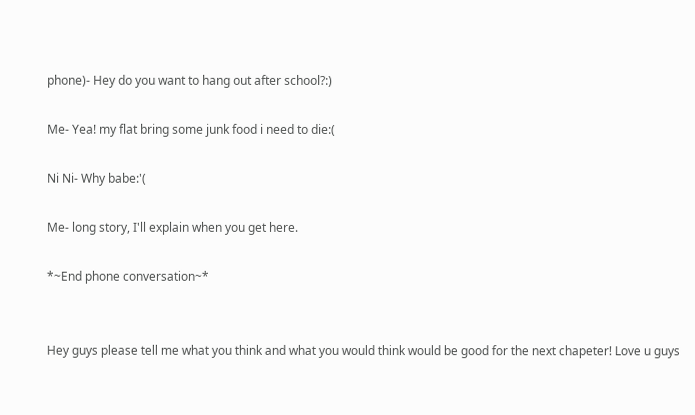phone)- Hey do you want to hang out after school?:)

Me- Yea! my flat bring some junk food i need to die:(

Ni Ni- Why babe:'(

Me- long story, I'll explain when you get here.

*~End phone conversation~*


Hey guys please tell me what you think and what you would think would be good for the next chapeter! Love u guys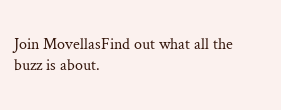Join MovellasFind out what all the buzz is about.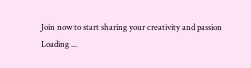Join now to start sharing your creativity and passion
Loading ...